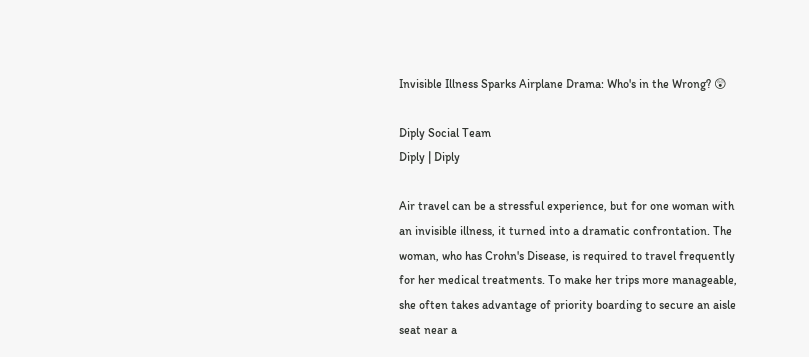Invisible Illness Sparks Airplane Drama: Who's in the Wrong? 😲

Diply Social Team
Diply | Diply

Air travel can be a stressful experience, but for one woman with an invisible illness, it turned into a dramatic confrontation. The woman, who has Crohn's Disease, is required to travel frequently for her medical treatments. To make her trips more manageable, she often takes advantage of priority boarding to secure an aisle seat near a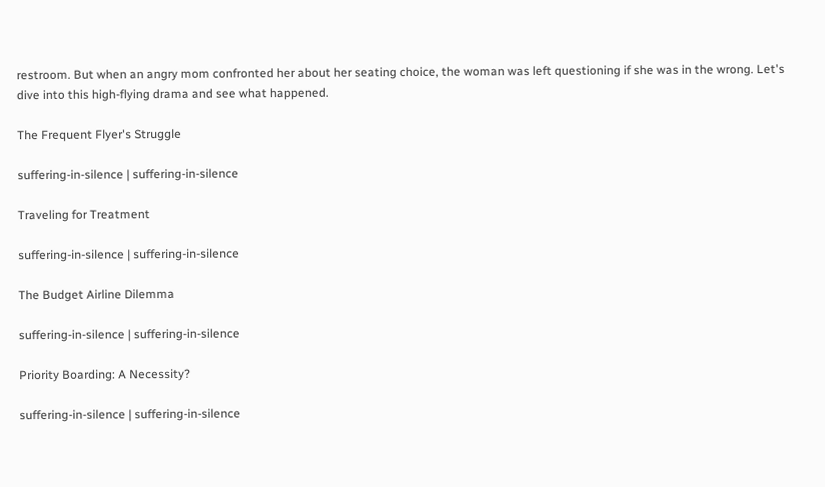restroom. But when an angry mom confronted her about her seating choice, the woman was left questioning if she was in the wrong. Let's dive into this high-flying drama and see what happened.

The Frequent Flyer's Struggle

suffering-in-silence | suffering-in-silence

Traveling for Treatment

suffering-in-silence | suffering-in-silence

The Budget Airline Dilemma

suffering-in-silence | suffering-in-silence

Priority Boarding: A Necessity?

suffering-in-silence | suffering-in-silence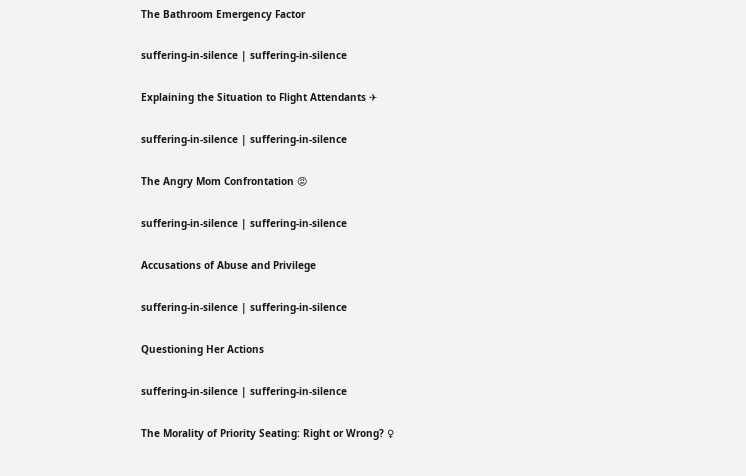The Bathroom Emergency Factor

suffering-in-silence | suffering-in-silence

Explaining the Situation to Flight Attendants ✈

suffering-in-silence | suffering-in-silence

The Angry Mom Confrontation 😡

suffering-in-silence | suffering-in-silence

Accusations of Abuse and Privilege

suffering-in-silence | suffering-in-silence

Questioning Her Actions

suffering-in-silence | suffering-in-silence

The Morality of Priority Seating: Right or Wrong? ♀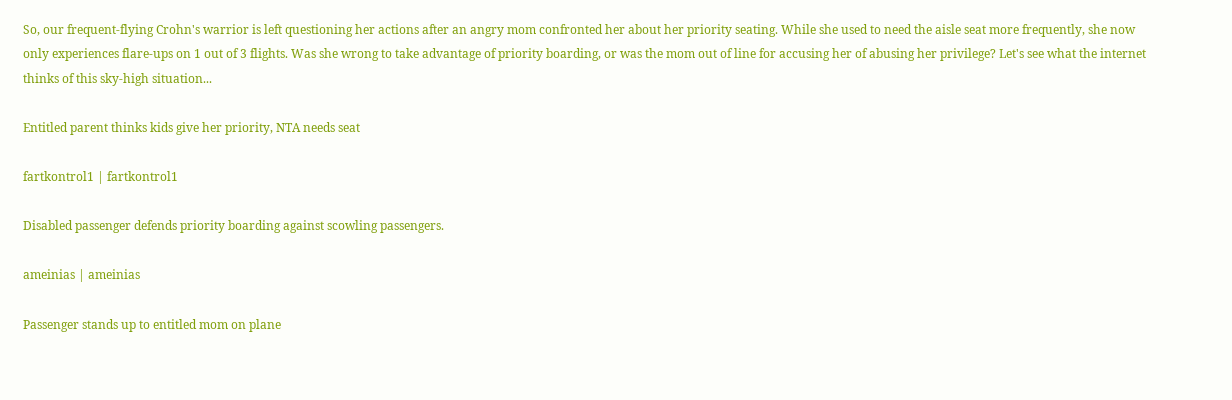So, our frequent-flying Crohn's warrior is left questioning her actions after an angry mom confronted her about her priority seating. While she used to need the aisle seat more frequently, she now only experiences flare-ups on 1 out of 3 flights. Was she wrong to take advantage of priority boarding, or was the mom out of line for accusing her of abusing her privilege? Let's see what the internet thinks of this sky-high situation...

Entitled parent thinks kids give her priority, NTA needs seat

fartkontrol1 | fartkontrol1

Disabled passenger defends priority boarding against scowling passengers.

ameinias | ameinias

Passenger stands up to entitled mom on plane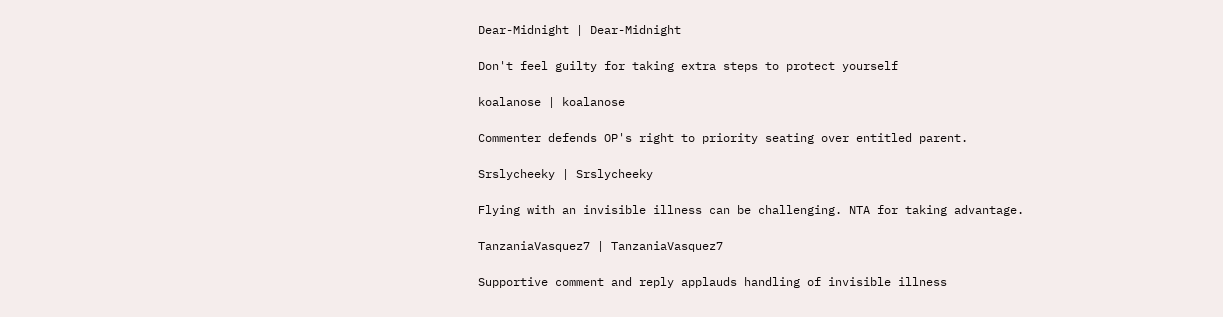Dear-Midnight | Dear-Midnight

Don't feel guilty for taking extra steps to protect yourself

koalanose | koalanose

Commenter defends OP's right to priority seating over entitled parent.

Srslycheeky | Srslycheeky

Flying with an invisible illness can be challenging. NTA for taking advantage.

TanzaniaVasquez7 | TanzaniaVasquez7

Supportive comment and reply applauds handling of invisible illness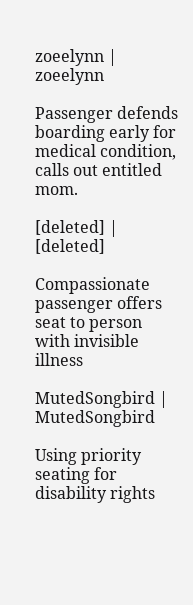zoeelynn | zoeelynn

Passenger defends boarding early for medical condition, calls out entitled mom.

[deleted] | [deleted]

Compassionate passenger offers seat to person with invisible illness

MutedSongbird | MutedSongbird

Using priority seating for disability rights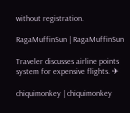without registration.

RagaMuffinSun | RagaMuffinSun

Traveler discusses airline points system for expensive flights. ✈

chiquimonkey | chiquimonkey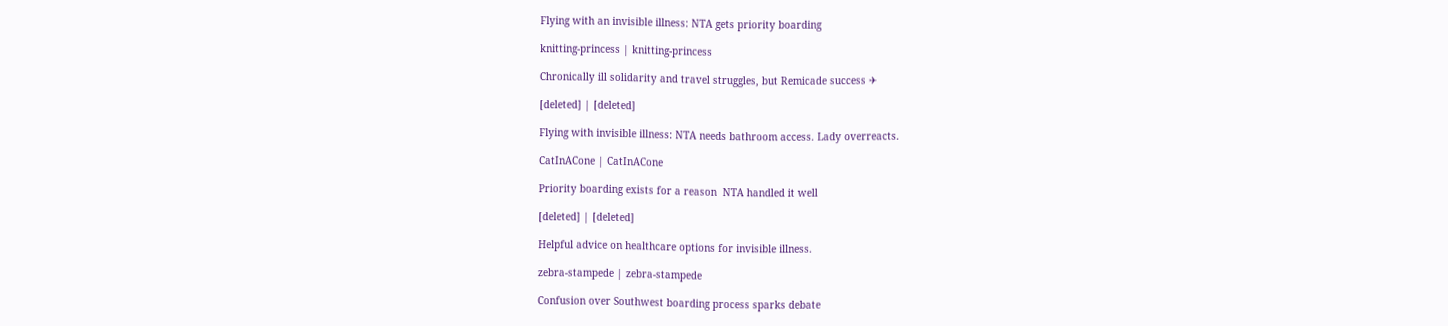Flying with an invisible illness: NTA gets priority boarding

knitting-princess | knitting-princess

Chronically ill solidarity and travel struggles, but Remicade success ✈

[deleted] | [deleted]

Flying with invisible illness: NTA needs bathroom access. Lady overreacts.

CatInACone | CatInACone

Priority boarding exists for a reason  NTA handled it well

[deleted] | [deleted]

Helpful advice on healthcare options for invisible illness.

zebra-stampede | zebra-stampede

Confusion over Southwest boarding process sparks debate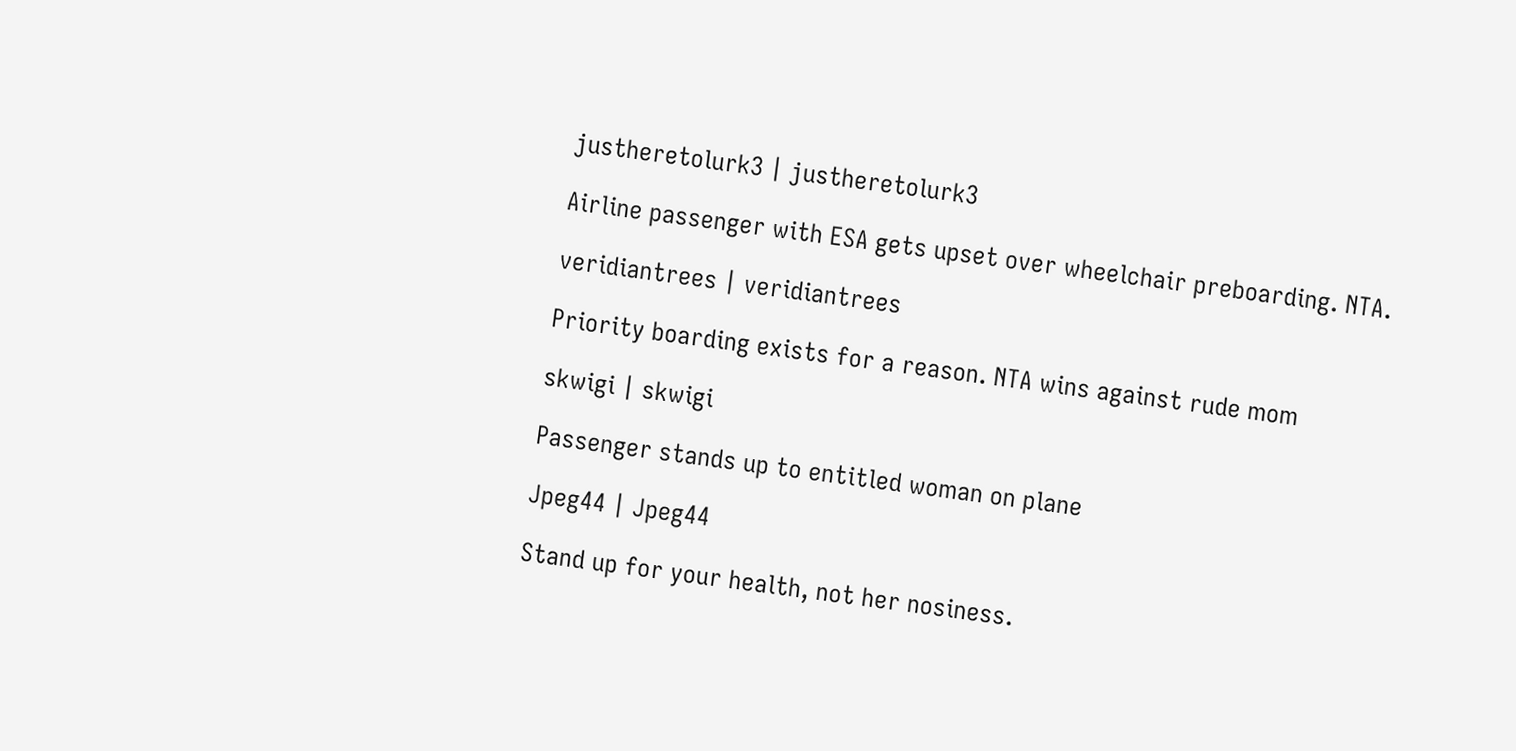justheretolurk3 | justheretolurk3

Airline passenger with ESA gets upset over wheelchair preboarding. NTA.

veridiantrees | veridiantrees

Priority boarding exists for a reason. NTA wins against rude mom

skwigi | skwigi

Passenger stands up to entitled woman on plane

Jpeg44 | Jpeg44

Stand up for your health, not her nosiness.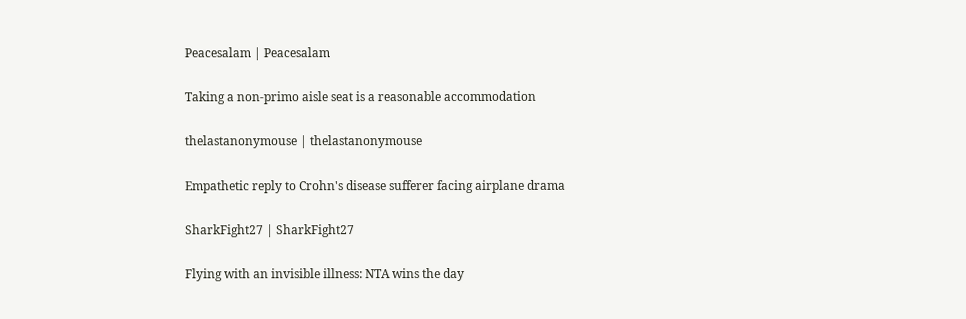Peacesalam | Peacesalam

Taking a non-primo aisle seat is a reasonable accommodation

thelastanonymouse | thelastanonymouse

Empathetic reply to Crohn's disease sufferer facing airplane drama

SharkFight27 | SharkFight27

Flying with an invisible illness: NTA wins the day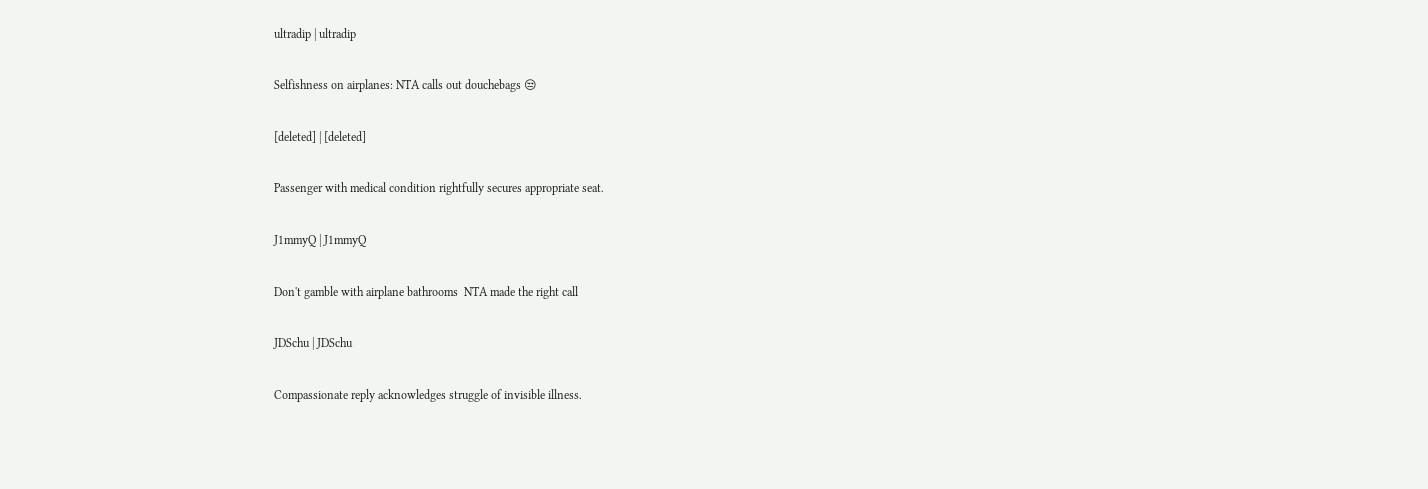ultradip | ultradip

Selfishness on airplanes: NTA calls out douchebags 😒

[deleted] | [deleted]

Passenger with medical condition rightfully secures appropriate seat.

J1mmyQ | J1mmyQ

Don't gamble with airplane bathrooms  NTA made the right call

JDSchu | JDSchu

Compassionate reply acknowledges struggle of invisible illness.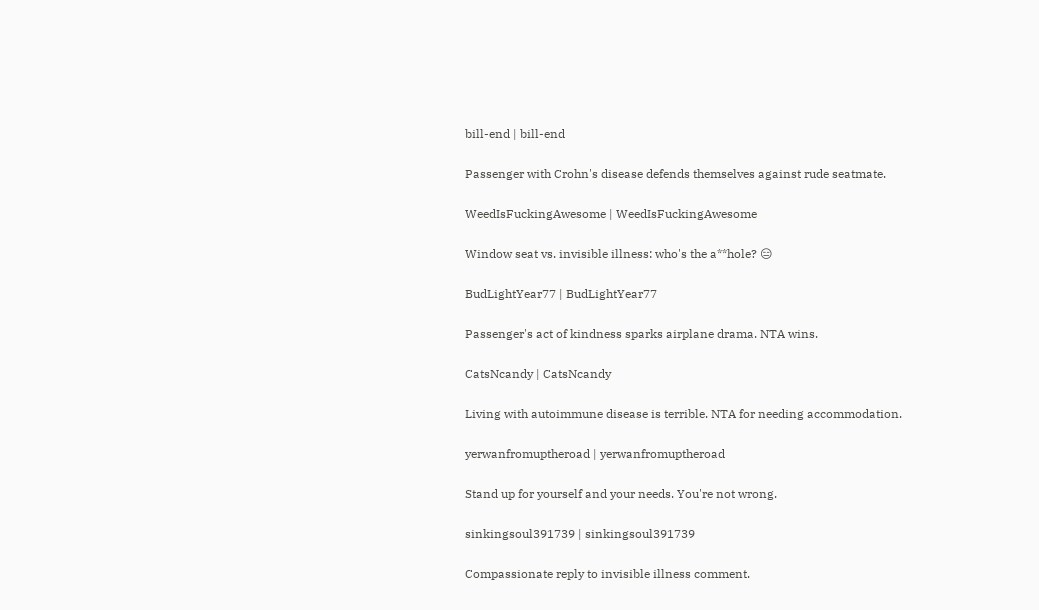bill-end | bill-end

Passenger with Crohn's disease defends themselves against rude seatmate.

WeedIsFuckingAwesome | WeedIsFuckingAwesome

Window seat vs. invisible illness: who's the a**hole? 😑

BudLightYear77 | BudLightYear77

Passenger's act of kindness sparks airplane drama. NTA wins.

CatsNcandy | CatsNcandy

Living with autoimmune disease is terrible. NTA for needing accommodation.

yerwanfromuptheroad | yerwanfromuptheroad

Stand up for yourself and your needs. You're not wrong.

sinkingsoul391739 | sinkingsoul391739

Compassionate reply to invisible illness comment.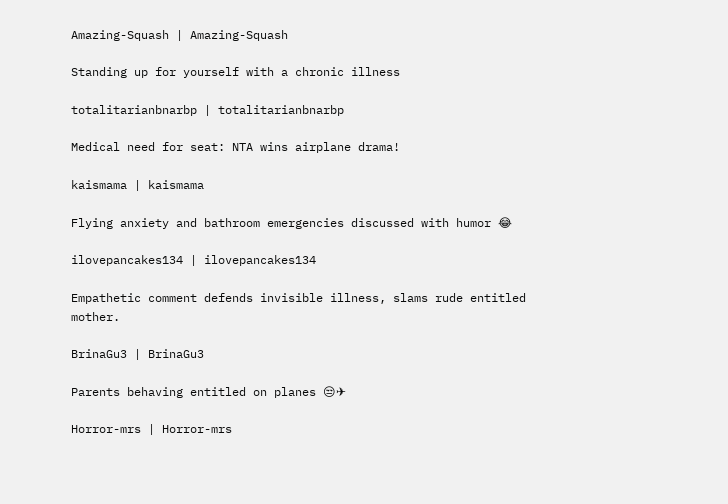Amazing-Squash | Amazing-Squash

Standing up for yourself with a chronic illness

totalitarianbnarbp | totalitarianbnarbp

Medical need for seat: NTA wins airplane drama!

kaismama | kaismama

Flying anxiety and bathroom emergencies discussed with humor 😂

ilovepancakes134 | ilovepancakes134

Empathetic comment defends invisible illness, slams rude entitled mother.

BrinaGu3 | BrinaGu3

Parents behaving entitled on planes 😒✈

Horror-mrs | Horror-mrs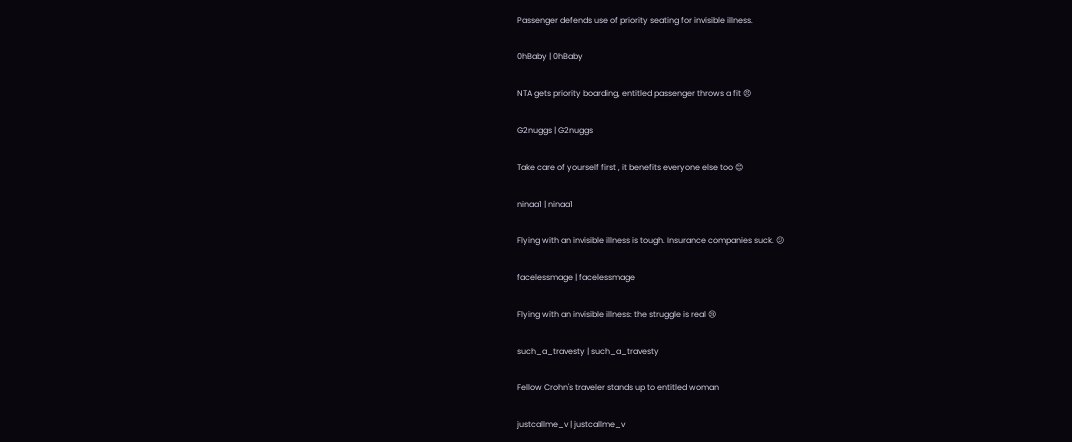Passenger defends use of priority seating for invisible illness.

0hBaby | 0hBaby

NTA gets priority boarding, entitled passenger throws a fit 😠

G2nuggs | G2nuggs

Take care of yourself first , it benefits everyone else too 😊

ninaa1 | ninaa1

Flying with an invisible illness is tough. Insurance companies suck. 😕

facelessmage | facelessmage

Flying with an invisible illness: the struggle is real 😢

such_a_travesty | such_a_travesty

Fellow Crohn's traveler stands up to entitled woman

justcallme_v | justcallme_v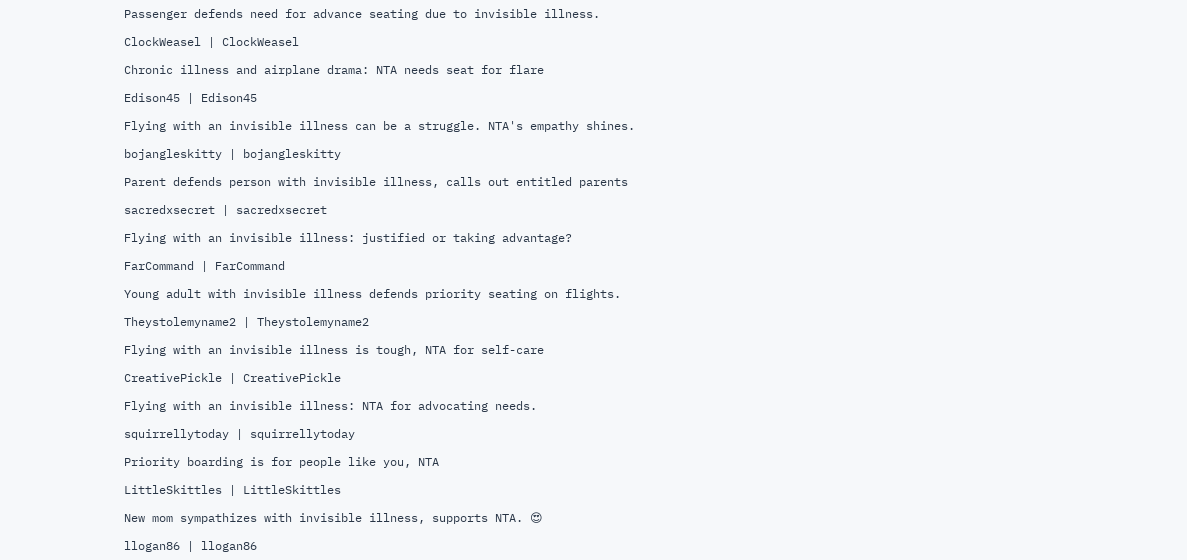Passenger defends need for advance seating due to invisible illness.

ClockWeasel | ClockWeasel

Chronic illness and airplane drama: NTA needs seat for flare

Edison45 | Edison45

Flying with an invisible illness can be a struggle. NTA's empathy shines.

bojangleskitty | bojangleskitty

Parent defends person with invisible illness, calls out entitled parents

sacredxsecret | sacredxsecret

Flying with an invisible illness: justified or taking advantage?

FarCommand | FarCommand

Young adult with invisible illness defends priority seating on flights.

Theystolemyname2 | Theystolemyname2

Flying with an invisible illness is tough, NTA for self-care

CreativePickle | CreativePickle

Flying with an invisible illness: NTA for advocating needs.

squirrellytoday | squirrellytoday

Priority boarding is for people like you, NTA

LittleSkittles | LittleSkittles

New mom sympathizes with invisible illness, supports NTA. 😍

llogan86 | llogan86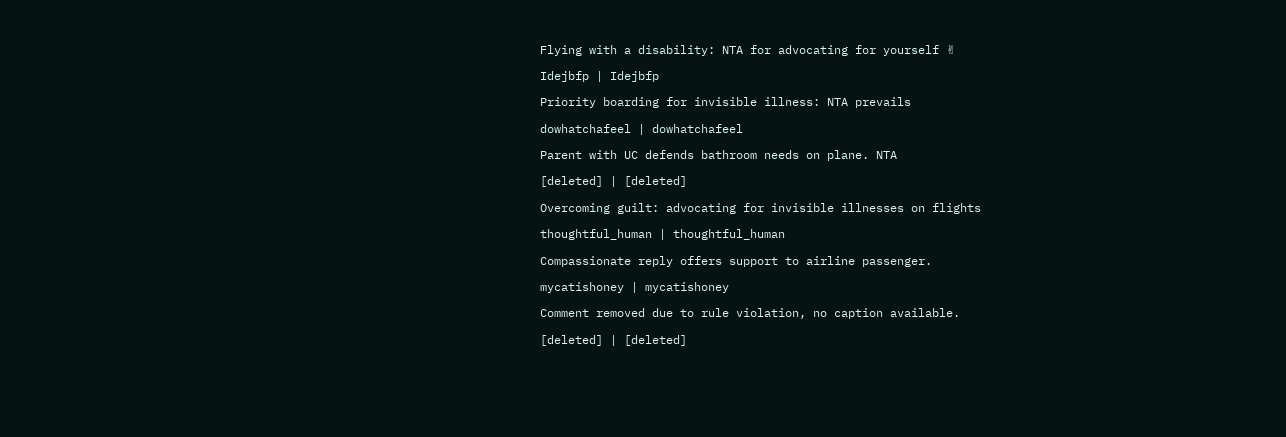Flying with a disability: NTA for advocating for yourself ✌

Idejbfp | Idejbfp

Priority boarding for invisible illness: NTA prevails

dowhatchafeel | dowhatchafeel

Parent with UC defends bathroom needs on plane. NTA

[deleted] | [deleted]

Overcoming guilt: advocating for invisible illnesses on flights

thoughtful_human | thoughtful_human

Compassionate reply offers support to airline passenger.

mycatishoney | mycatishoney

Comment removed due to rule violation, no caption available.

[deleted] | [deleted]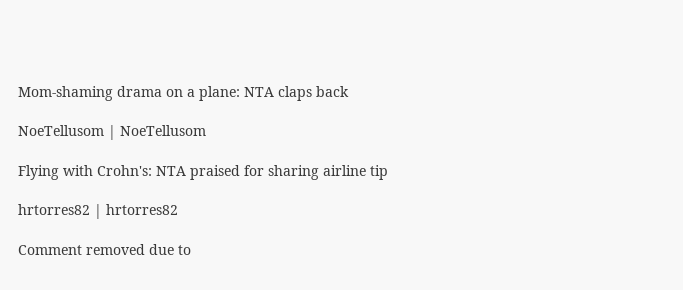Mom-shaming drama on a plane: NTA claps back

NoeTellusom | NoeTellusom

Flying with Crohn's: NTA praised for sharing airline tip

hrtorres82 | hrtorres82

Comment removed due to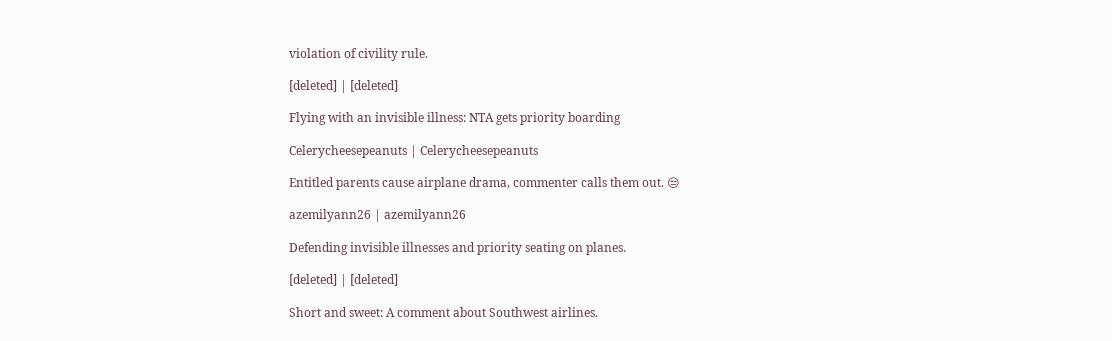violation of civility rule.

[deleted] | [deleted]

Flying with an invisible illness: NTA gets priority boarding

Celerycheesepeanuts | Celerycheesepeanuts

Entitled parents cause airplane drama, commenter calls them out. 😒

azemilyann26 | azemilyann26

Defending invisible illnesses and priority seating on planes.

[deleted] | [deleted]

Short and sweet: A comment about Southwest airlines.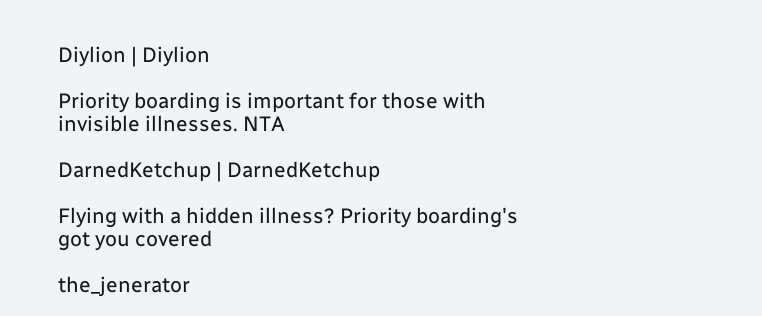Diylion | Diylion

Priority boarding is important for those with invisible illnesses. NTA

DarnedKetchup | DarnedKetchup

Flying with a hidden illness? Priority boarding's got you covered

the_jenerator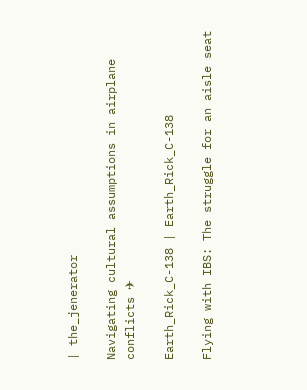| the_jenerator

Navigating cultural assumptions in airplane conflicts ✈

Earth_Rick_C-138 | Earth_Rick_C-138

Flying with IBS: The struggle for an aisle seat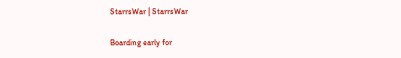StarrsWar | StarrsWar

Boarding early for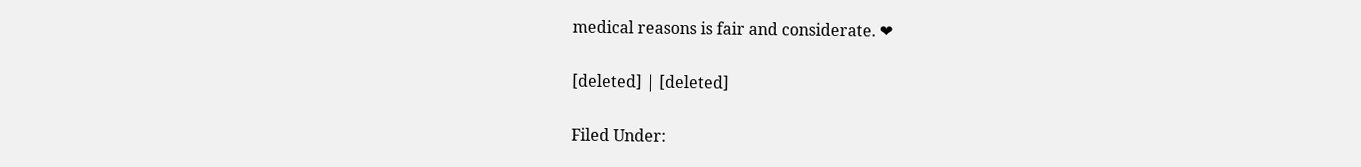medical reasons is fair and considerate. ❤

[deleted] | [deleted]

Filed Under: